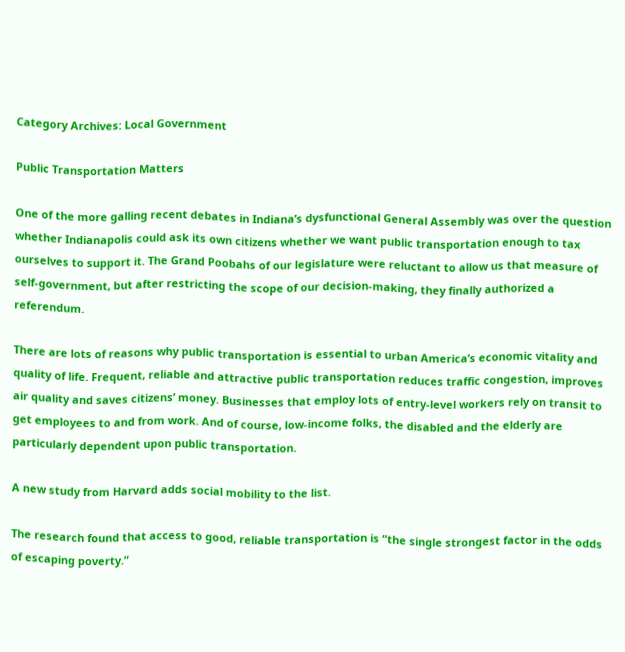Category Archives: Local Government

Public Transportation Matters

One of the more galling recent debates in Indiana’s dysfunctional General Assembly was over the question whether Indianapolis could ask its own citizens whether we want public transportation enough to tax ourselves to support it. The Grand Poobahs of our legislature were reluctant to allow us that measure of self-government, but after restricting the scope of our decision-making, they finally authorized a referendum.

There are lots of reasons why public transportation is essential to urban America’s economic vitality and quality of life. Frequent, reliable and attractive public transportation reduces traffic congestion, improves air quality and saves citizens’ money. Businesses that employ lots of entry-level workers rely on transit to get employees to and from work. And of course, low-income folks, the disabled and the elderly are particularly dependent upon public transportation.

A new study from Harvard adds social mobility to the list.

The research found that access to good, reliable transportation is “the single strongest factor in the odds of escaping poverty.”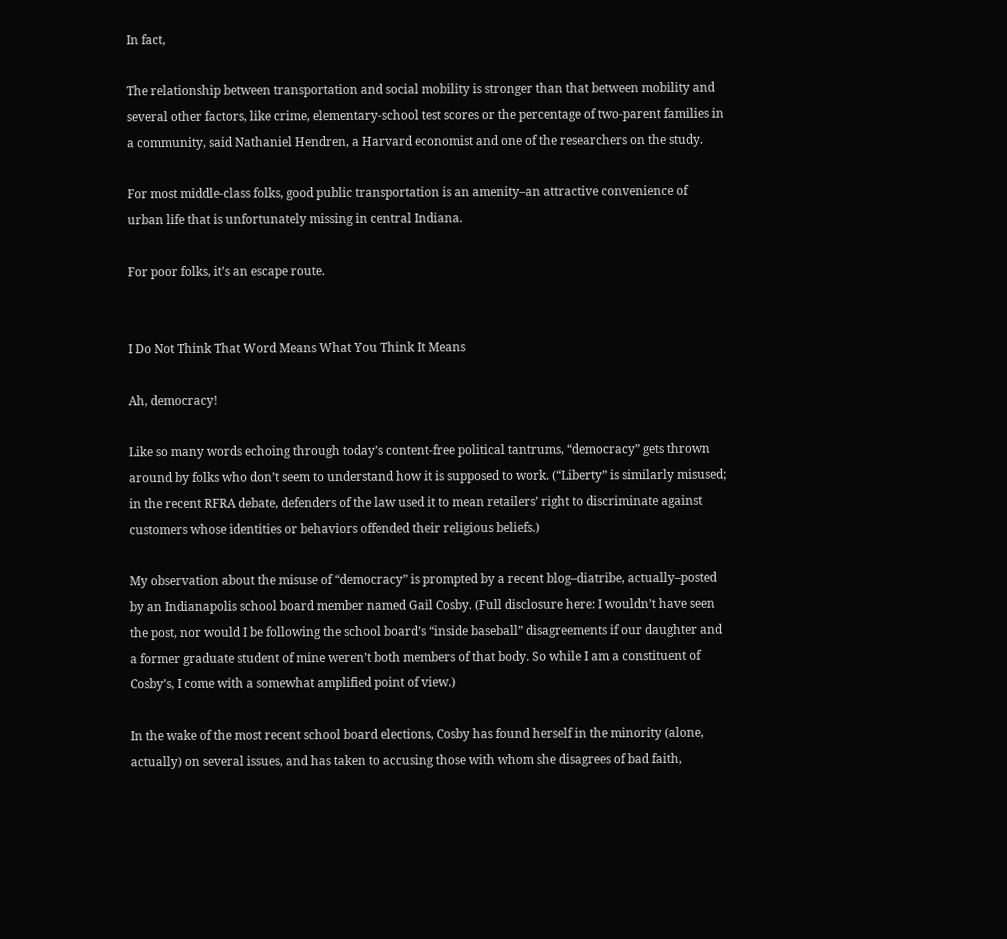In fact,

The relationship between transportation and social mobility is stronger than that between mobility and several other factors, like crime, elementary-school test scores or the percentage of two-parent families in a community, said Nathaniel Hendren, a Harvard economist and one of the researchers on the study.

For most middle-class folks, good public transportation is an amenity–an attractive convenience of urban life that is unfortunately missing in central Indiana.

For poor folks, it’s an escape route.


I Do Not Think That Word Means What You Think It Means

Ah, democracy!

Like so many words echoing through today’s content-free political tantrums, “democracy” gets thrown around by folks who don’t seem to understand how it is supposed to work. (“Liberty” is similarly misused; in the recent RFRA debate, defenders of the law used it to mean retailers’ right to discriminate against customers whose identities or behaviors offended their religious beliefs.)

My observation about the misuse of “democracy” is prompted by a recent blog–diatribe, actually–posted by an Indianapolis school board member named Gail Cosby. (Full disclosure here: I wouldn’t have seen the post, nor would I be following the school board’s “inside baseball” disagreements if our daughter and a former graduate student of mine weren’t both members of that body. So while I am a constituent of Cosby’s, I come with a somewhat amplified point of view.)

In the wake of the most recent school board elections, Cosby has found herself in the minority (alone, actually) on several issues, and has taken to accusing those with whom she disagrees of bad faith,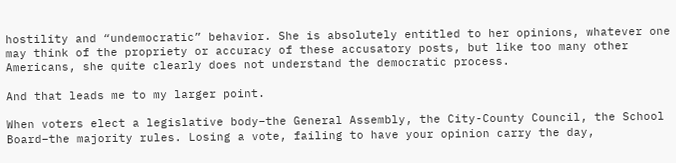hostility and “undemocratic” behavior. She is absolutely entitled to her opinions, whatever one may think of the propriety or accuracy of these accusatory posts, but like too many other Americans, she quite clearly does not understand the democratic process.

And that leads me to my larger point.

When voters elect a legislative body–the General Assembly, the City-County Council, the School Board–the majority rules. Losing a vote, failing to have your opinion carry the day,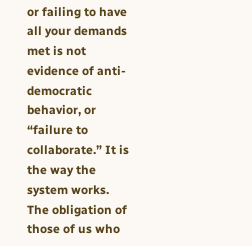or failing to have all your demands met is not evidence of anti-democratic behavior, or “failure to collaborate.” It is the way the system works. The obligation of those of us who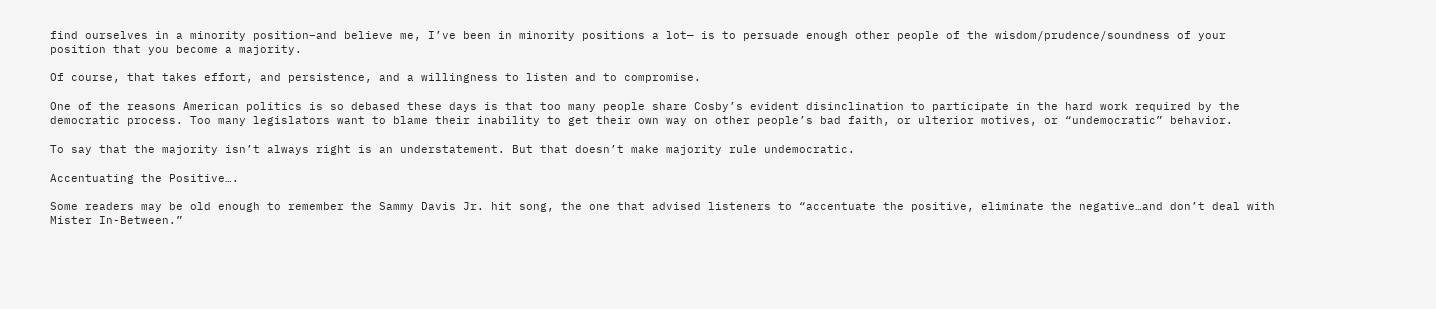find ourselves in a minority position–and believe me, I’ve been in minority positions a lot— is to persuade enough other people of the wisdom/prudence/soundness of your position that you become a majority.

Of course, that takes effort, and persistence, and a willingness to listen and to compromise.

One of the reasons American politics is so debased these days is that too many people share Cosby’s evident disinclination to participate in the hard work required by the democratic process. Too many legislators want to blame their inability to get their own way on other people’s bad faith, or ulterior motives, or “undemocratic” behavior.

To say that the majority isn’t always right is an understatement. But that doesn’t make majority rule undemocratic.

Accentuating the Positive….

Some readers may be old enough to remember the Sammy Davis Jr. hit song, the one that advised listeners to “accentuate the positive, eliminate the negative…and don’t deal with Mister In-Between.”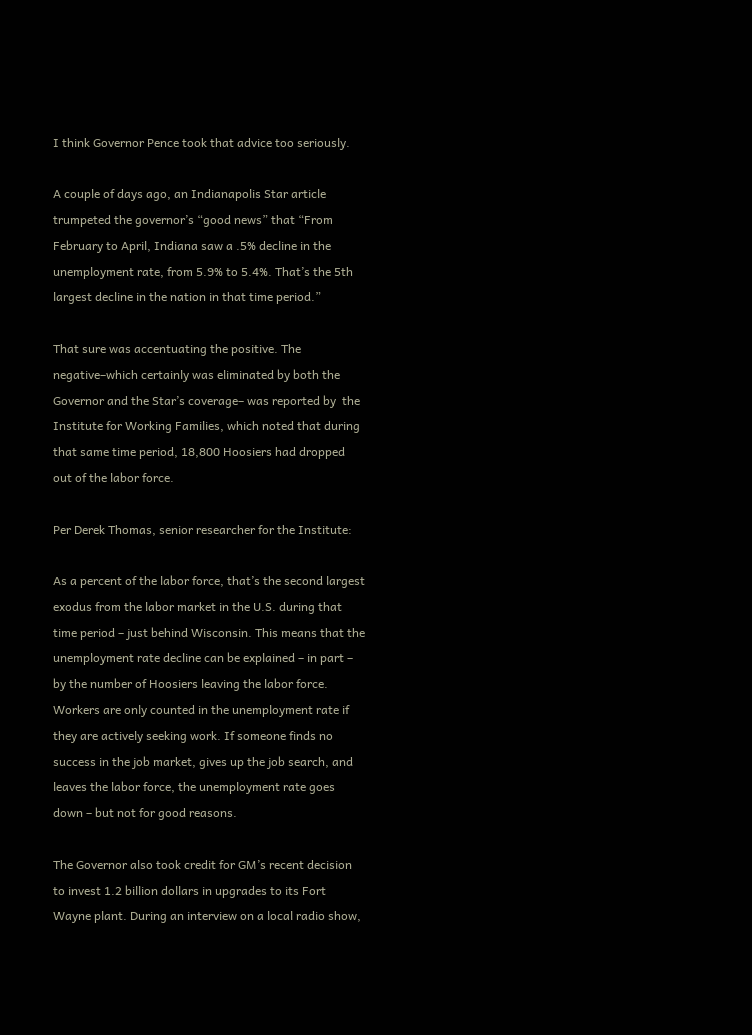I think Governor Pence took that advice too seriously.

A couple of days ago, an Indianapolis Star article trumpeted the governor’s “good news” that “From February to April, Indiana saw a .5% decline in the unemployment rate, from 5.9% to 5.4%. That’s the 5th largest decline in the nation in that time period.”

That sure was accentuating the positive. The negative–which certainly was eliminated by both the Governor and the Star’s coverage– was reported by  the Institute for Working Families, which noted that during that same time period, 18,800 Hoosiers had dropped out of the labor force.

Per Derek Thomas, senior researcher for the Institute:

As a percent of the labor force, that’s the second largest exodus from the labor market in the U.S. during that time period – just behind Wisconsin. This means that the unemployment rate decline can be explained – in part – by the number of Hoosiers leaving the labor force. Workers are only counted in the unemployment rate if they are actively seeking work. If someone finds no success in the job market, gives up the job search, and leaves the labor force, the unemployment rate goes down – but not for good reasons.

The Governor also took credit for GM’s recent decision to invest 1.2 billion dollars in upgrades to its Fort Wayne plant. During an interview on a local radio show,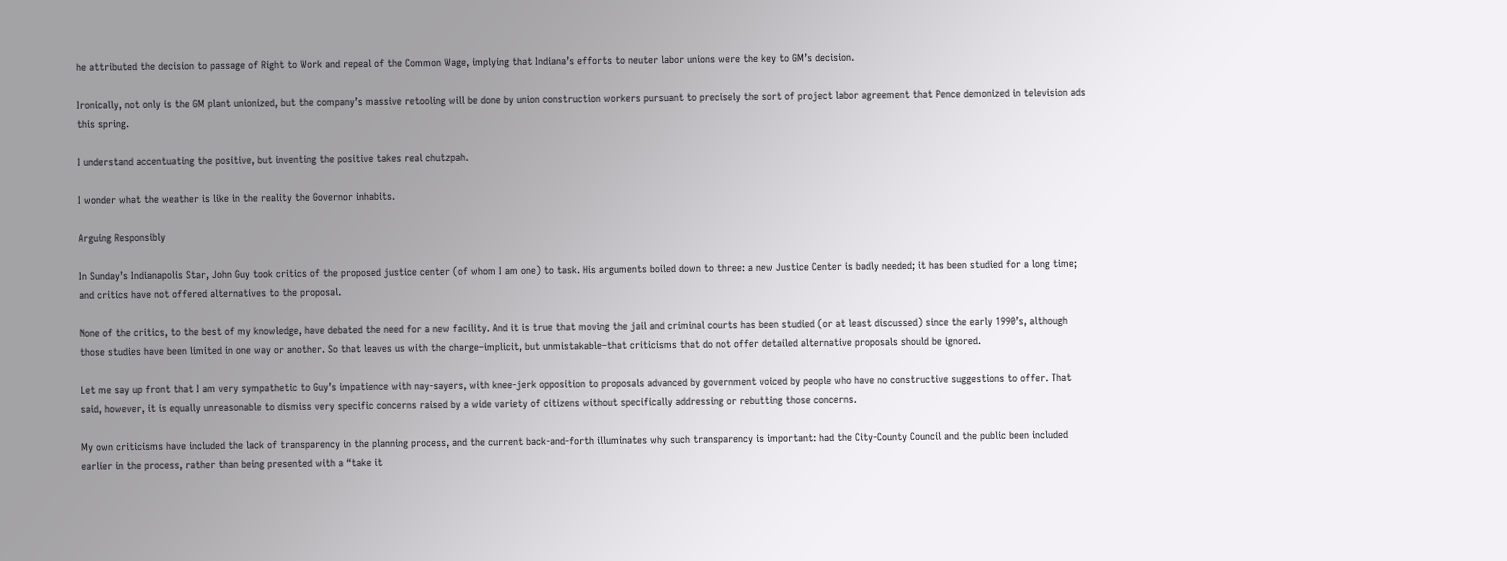he attributed the decision to passage of Right to Work and repeal of the Common Wage, implying that Indiana’s efforts to neuter labor unions were the key to GM’s decision.

Ironically, not only is the GM plant unionized, but the company’s massive retooling will be done by union construction workers pursuant to precisely the sort of project labor agreement that Pence demonized in television ads this spring.

I understand accentuating the positive, but inventing the positive takes real chutzpah.

I wonder what the weather is like in the reality the Governor inhabits.

Arguing Responsibly

In Sunday’s Indianapolis Star, John Guy took critics of the proposed justice center (of whom I am one) to task. His arguments boiled down to three: a new Justice Center is badly needed; it has been studied for a long time; and critics have not offered alternatives to the proposal.

None of the critics, to the best of my knowledge, have debated the need for a new facility. And it is true that moving the jail and criminal courts has been studied (or at least discussed) since the early 1990’s, although those studies have been limited in one way or another. So that leaves us with the charge–implicit, but unmistakable–that criticisms that do not offer detailed alternative proposals should be ignored.

Let me say up front that I am very sympathetic to Guy’s impatience with nay-sayers, with knee-jerk opposition to proposals advanced by government voiced by people who have no constructive suggestions to offer. That said, however, it is equally unreasonable to dismiss very specific concerns raised by a wide variety of citizens without specifically addressing or rebutting those concerns.

My own criticisms have included the lack of transparency in the planning process, and the current back-and-forth illuminates why such transparency is important: had the City-County Council and the public been included earlier in the process, rather than being presented with a “take it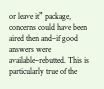or leave it” package, concerns could have been aired then and–if good answers were available–rebutted. This is particularly true of the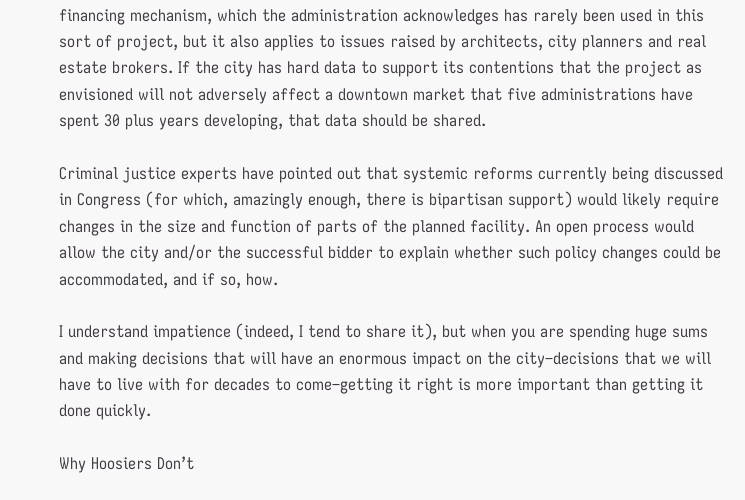financing mechanism, which the administration acknowledges has rarely been used in this sort of project, but it also applies to issues raised by architects, city planners and real estate brokers. If the city has hard data to support its contentions that the project as envisioned will not adversely affect a downtown market that five administrations have spent 30 plus years developing, that data should be shared.

Criminal justice experts have pointed out that systemic reforms currently being discussed in Congress (for which, amazingly enough, there is bipartisan support) would likely require changes in the size and function of parts of the planned facility. An open process would allow the city and/or the successful bidder to explain whether such policy changes could be accommodated, and if so, how.

I understand impatience (indeed, I tend to share it), but when you are spending huge sums and making decisions that will have an enormous impact on the city–decisions that we will have to live with for decades to come–getting it right is more important than getting it done quickly.

Why Hoosiers Don’t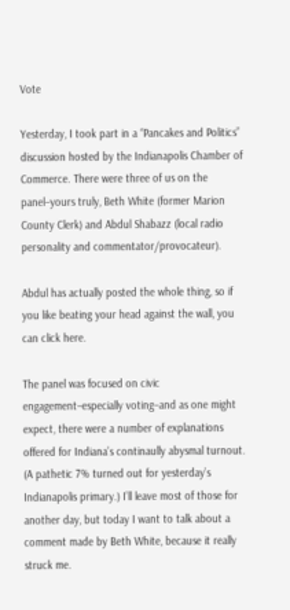Vote

Yesterday, I took part in a “Pancakes and Politics” discussion hosted by the Indianapolis Chamber of Commerce. There were three of us on the panel–yours truly, Beth White (former Marion County Clerk) and Abdul Shabazz (local radio personality and commentator/provocateur).

Abdul has actually posted the whole thing, so if you like beating your head against the wall, you can click here.

The panel was focused on civic engagement–especially voting–and as one might expect, there were a number of explanations offered for Indiana’s continaully abysmal turnout. (A pathetic 7% turned out for yesterday’s Indianapolis primary.) I’ll leave most of those for another day, but today I want to talk about a comment made by Beth White, because it really struck me.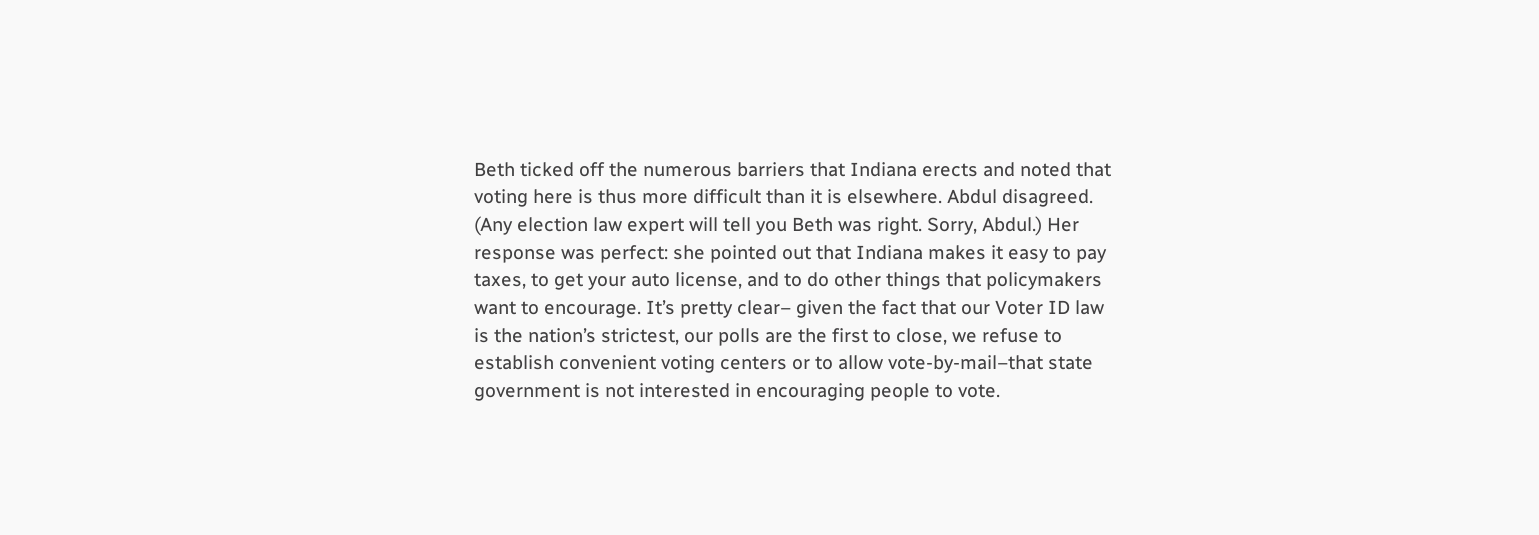Beth ticked off the numerous barriers that Indiana erects and noted that voting here is thus more difficult than it is elsewhere. Abdul disagreed. (Any election law expert will tell you Beth was right. Sorry, Abdul.) Her response was perfect: she pointed out that Indiana makes it easy to pay taxes, to get your auto license, and to do other things that policymakers want to encourage. It’s pretty clear– given the fact that our Voter ID law is the nation’s strictest, our polls are the first to close, we refuse to establish convenient voting centers or to allow vote-by-mail–that state government is not interested in encouraging people to vote.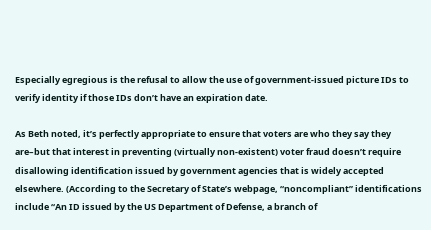Especially egregious is the refusal to allow the use of government-issued picture IDs to verify identity if those IDs don’t have an expiration date.

As Beth noted, it’s perfectly appropriate to ensure that voters are who they say they are–but that interest in preventing (virtually non-existent) voter fraud doesn’t require disallowing identification issued by government agencies that is widely accepted elsewhere. (According to the Secretary of State’s webpage, “noncompliant” identifications  include “An ID issued by the US Department of Defense, a branch of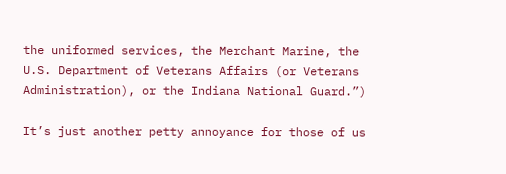the uniformed services, the Merchant Marine, the U.S. Department of Veterans Affairs (or Veterans Administration), or the Indiana National Guard.”)

It’s just another petty annoyance for those of us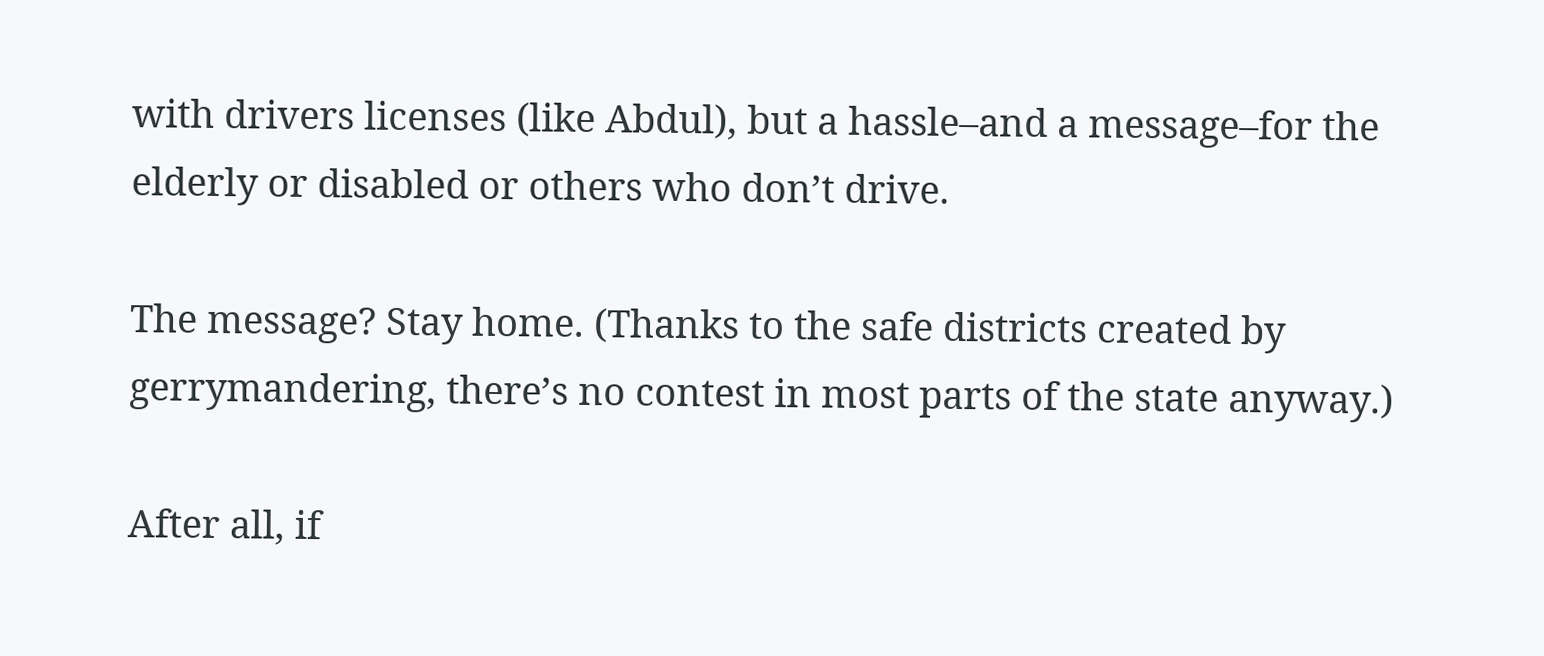with drivers licenses (like Abdul), but a hassle–and a message–for the elderly or disabled or others who don’t drive.

The message? Stay home. (Thanks to the safe districts created by gerrymandering, there’s no contest in most parts of the state anyway.)

After all, if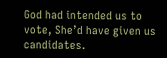God had intended us to vote, She’d have given us candidates.